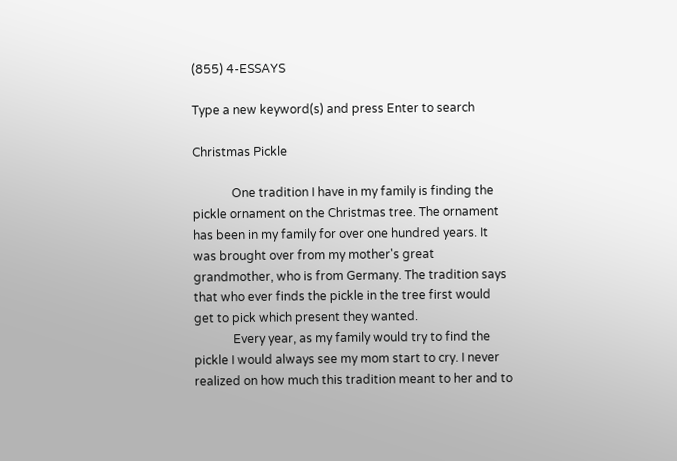(855) 4-ESSAYS

Type a new keyword(s) and press Enter to search

Christmas Pickle

             One tradition I have in my family is finding the pickle ornament on the Christmas tree. The ornament has been in my family for over one hundred years. It was brought over from my mother's great grandmother, who is from Germany. The tradition says that who ever finds the pickle in the tree first would get to pick which present they wanted.
             Every year, as my family would try to find the pickle I would always see my mom start to cry. I never realized on how much this tradition meant to her and to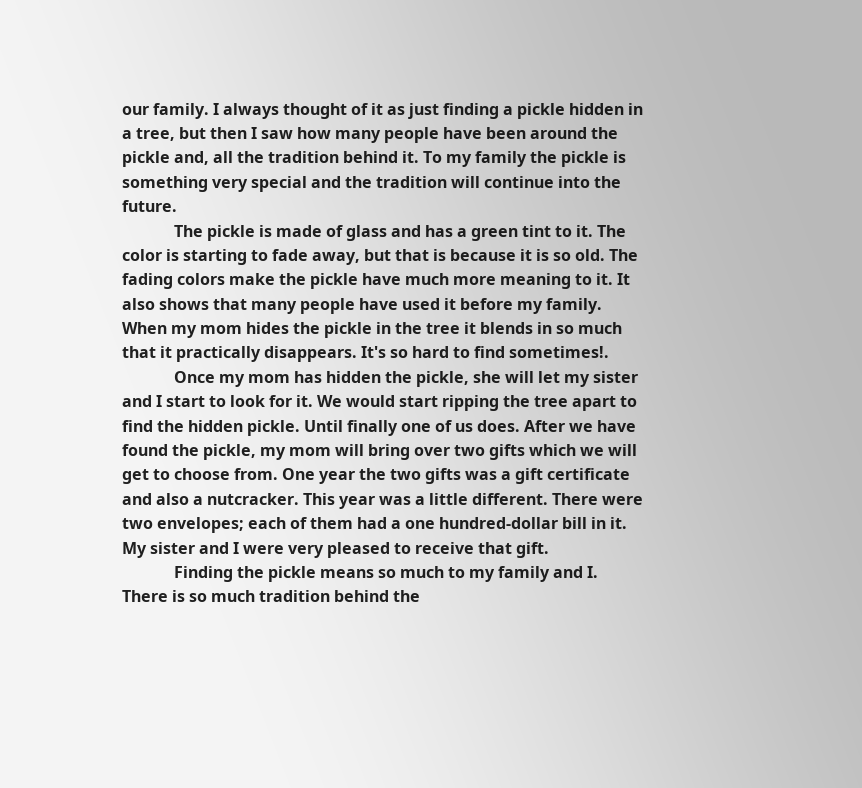our family. I always thought of it as just finding a pickle hidden in a tree, but then I saw how many people have been around the pickle and, all the tradition behind it. To my family the pickle is something very special and the tradition will continue into the future.
             The pickle is made of glass and has a green tint to it. The color is starting to fade away, but that is because it is so old. The fading colors make the pickle have much more meaning to it. It also shows that many people have used it before my family. When my mom hides the pickle in the tree it blends in so much that it practically disappears. It's so hard to find sometimes!.
             Once my mom has hidden the pickle, she will let my sister and I start to look for it. We would start ripping the tree apart to find the hidden pickle. Until finally one of us does. After we have found the pickle, my mom will bring over two gifts which we will get to choose from. One year the two gifts was a gift certificate and also a nutcracker. This year was a little different. There were two envelopes; each of them had a one hundred-dollar bill in it. My sister and I were very pleased to receive that gift.
             Finding the pickle means so much to my family and I. There is so much tradition behind the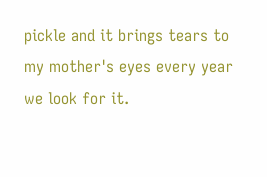pickle and it brings tears to my mother's eyes every year we look for it.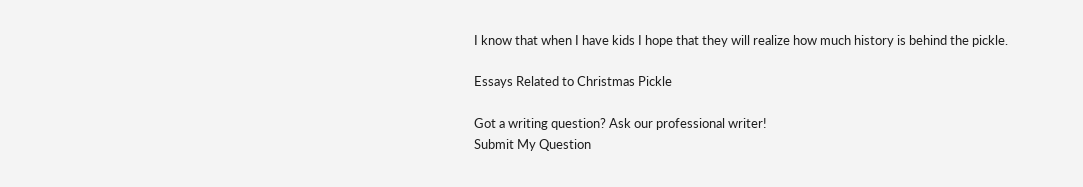I know that when I have kids I hope that they will realize how much history is behind the pickle.

Essays Related to Christmas Pickle

Got a writing question? Ask our professional writer!
Submit My Question